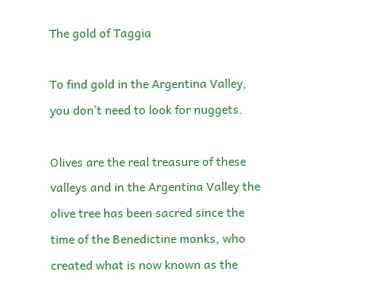The gold of Taggia

To find gold in the Argentina Valley, you don’t need to look for nuggets.

Olives are the real treasure of these valleys and in the Argentina Valley the olive tree has been sacred since the time of the Benedictine monks, who created what is now known as the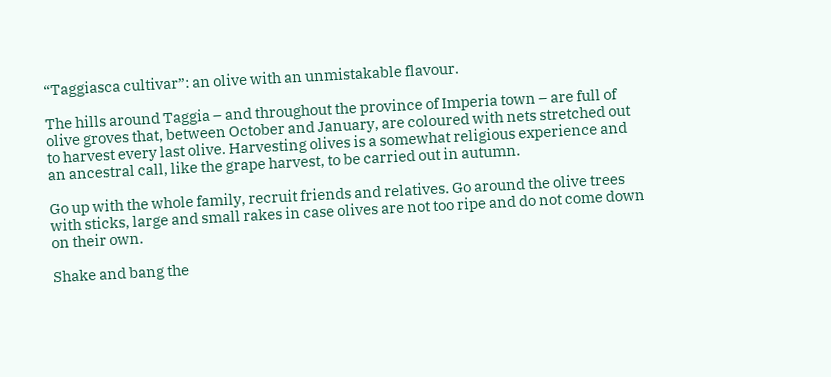“Taggiasca cultivar”: an olive with an unmistakable flavour.

The hills around Taggia – and throughout the province of Imperia town – are full of olive groves that, between October and January, are coloured with nets stretched out to harvest every last olive. Harvesting olives is a somewhat religious experience and an ancestral call, like the grape harvest, to be carried out in autumn.

Go up with the whole family, recruit friends and relatives. Go around the olive trees with sticks, large and small rakes in case olives are not too ripe and do not come down on their own.

Shake and bang the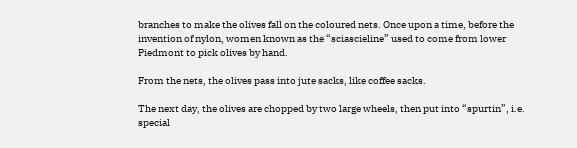branches to make the olives fall on the coloured nets. Once upon a time, before the invention of nylon, women known as the “sciascieline” used to come from lower Piedmont to pick olives by hand.

From the nets, the olives pass into jute sacks, like coffee sacks.

The next day, the olives are chopped by two large wheels, then put into “spurtin”, i.e. special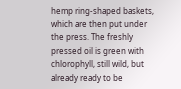hemp ring-shaped baskets, which are then put under the press. The freshly pressed oil is green with chlorophyll, still wild, but already ready to be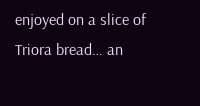enjoyed on a slice of Triora bread… an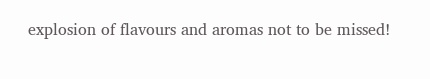explosion of flavours and aromas not to be missed!